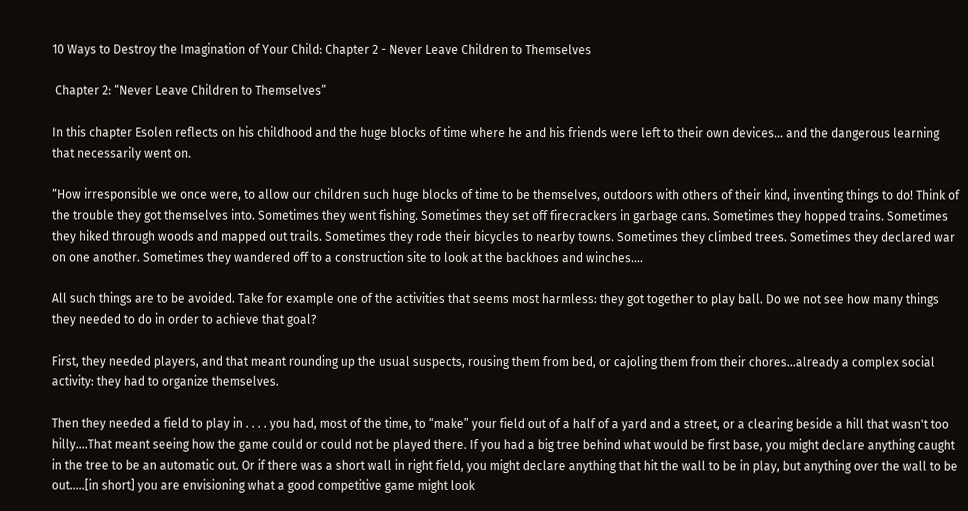10 Ways to Destroy the Imagination of Your Child: Chapter 2 - Never Leave Children to Themselves

 Chapter 2: “Never Leave Children to Themselves”

In this chapter Esolen reflects on his childhood and the huge blocks of time where he and his friends were left to their own devices... and the dangerous learning that necessarily went on.

“How irresponsible we once were, to allow our children such huge blocks of time to be themselves, outdoors with others of their kind, inventing things to do! Think of the trouble they got themselves into. Sometimes they went fishing. Sometimes they set off firecrackers in garbage cans. Sometimes they hopped trains. Sometimes they hiked through woods and mapped out trails. Sometimes they rode their bicycles to nearby towns. Sometimes they climbed trees. Sometimes they declared war on one another. Sometimes they wandered off to a construction site to look at the backhoes and winches....

All such things are to be avoided. Take for example one of the activities that seems most harmless: they got together to play ball. Do we not see how many things they needed to do in order to achieve that goal?

First, they needed players, and that meant rounding up the usual suspects, rousing them from bed, or cajoling them from their chores...already a complex social activity: they had to organize themselves.

Then they needed a field to play in . . . . you had, most of the time, to “make” your field out of a half of a yard and a street, or a clearing beside a hill that wasn't too hilly....That meant seeing how the game could or could not be played there. If you had a big tree behind what would be first base, you might declare anything caught in the tree to be an automatic out. Or if there was a short wall in right field, you might declare anything that hit the wall to be in play, but anything over the wall to be out.....[in short] you are envisioning what a good competitive game might look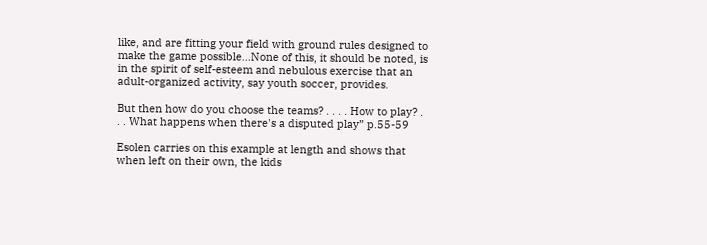like, and are fitting your field with ground rules designed to make the game possible...None of this, it should be noted, is in the spirit of self-esteem and nebulous exercise that an adult-organized activity, say youth soccer, provides.

But then how do you choose the teams? . . . . How to play? . . . What happens when there's a disputed play” p.55-59

Esolen carries on this example at length and shows that when left on their own, the kids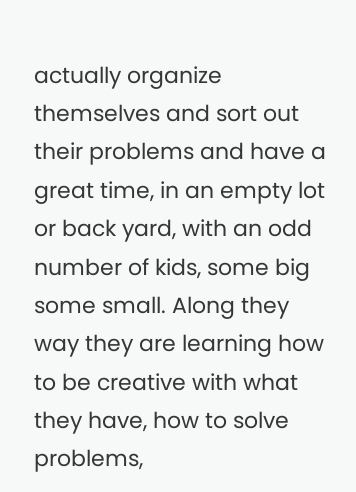actually organize themselves and sort out their problems and have a great time, in an empty lot or back yard, with an odd number of kids, some big some small. Along they way they are learning how to be creative with what they have, how to solve problems,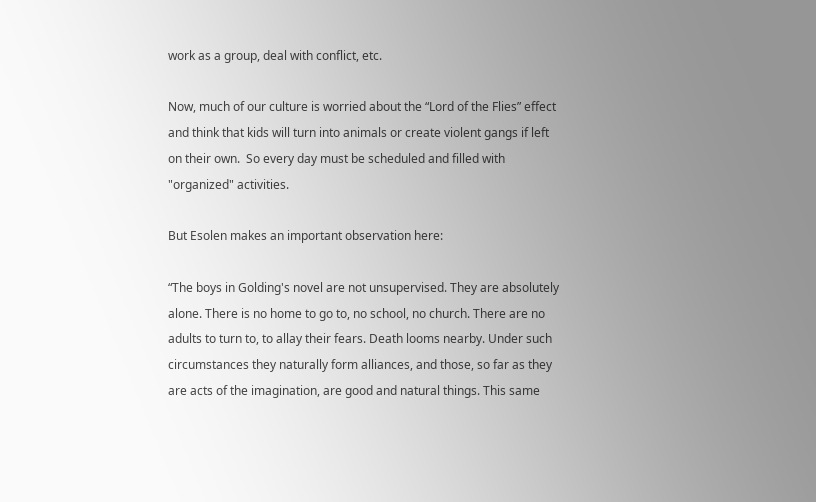work as a group, deal with conflict, etc.

Now, much of our culture is worried about the “Lord of the Flies” effect and think that kids will turn into animals or create violent gangs if left on their own.  So every day must be scheduled and filled with "organized" activities.

But Esolen makes an important observation here:

“The boys in Golding's novel are not unsupervised. They are absolutely alone. There is no home to go to, no school, no church. There are no adults to turn to, to allay their fears. Death looms nearby. Under such circumstances they naturally form alliances, and those, so far as they are acts of the imagination, are good and natural things. This same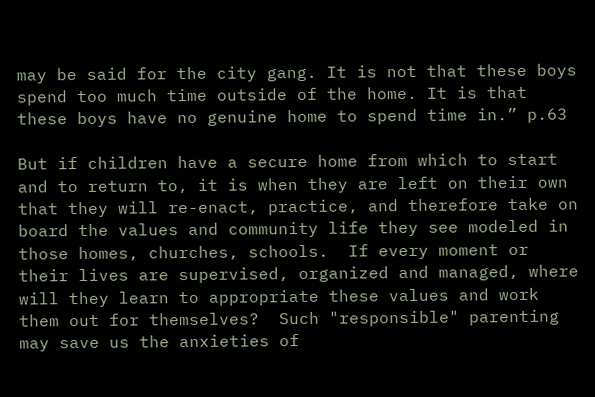may be said for the city gang. It is not that these boys spend too much time outside of the home. It is that these boys have no genuine home to spend time in.” p.63

But if children have a secure home from which to start and to return to, it is when they are left on their own that they will re-enact, practice, and therefore take on board the values and community life they see modeled in those homes, churches, schools.  If every moment or their lives are supervised, organized and managed, where will they learn to appropriate these values and work them out for themselves?  Such "responsible" parenting may save us the anxieties of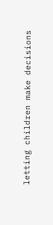letting children make decisions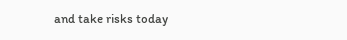and take risks today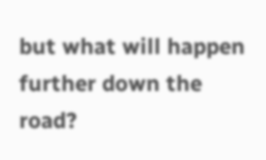but what will happen further down the road?